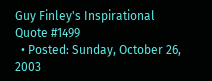Guy Finley's Inspirational Quote #1499
  • Posted: Sunday, October 26, 2003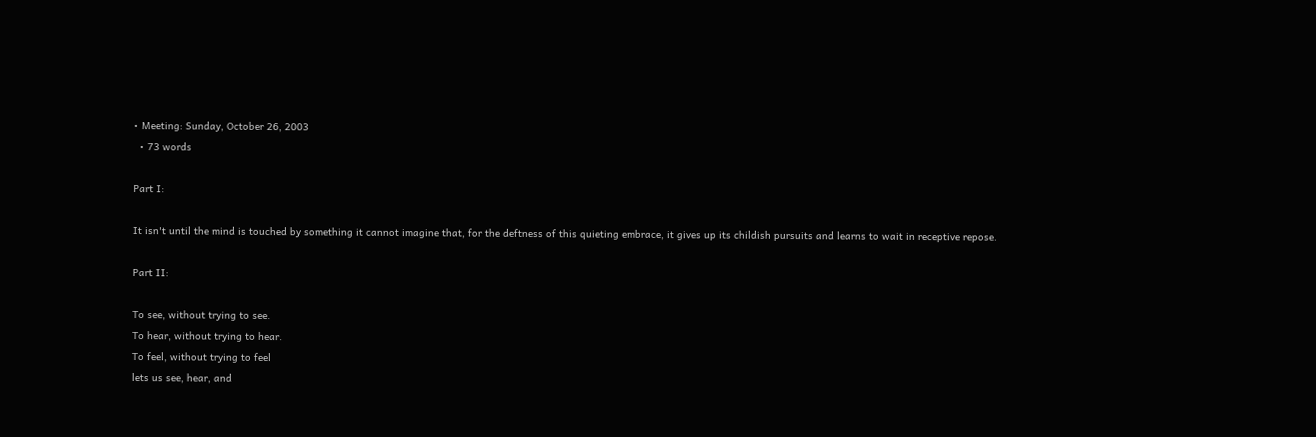• Meeting: Sunday, October 26, 2003
  • 73 words

Part I:

It isn't until the mind is touched by something it cannot imagine that, for the deftness of this quieting embrace, it gives up its childish pursuits and learns to wait in receptive repose.

Part II:

To see, without trying to see.
To hear, without trying to hear.
To feel, without trying to feel
lets us see, hear, and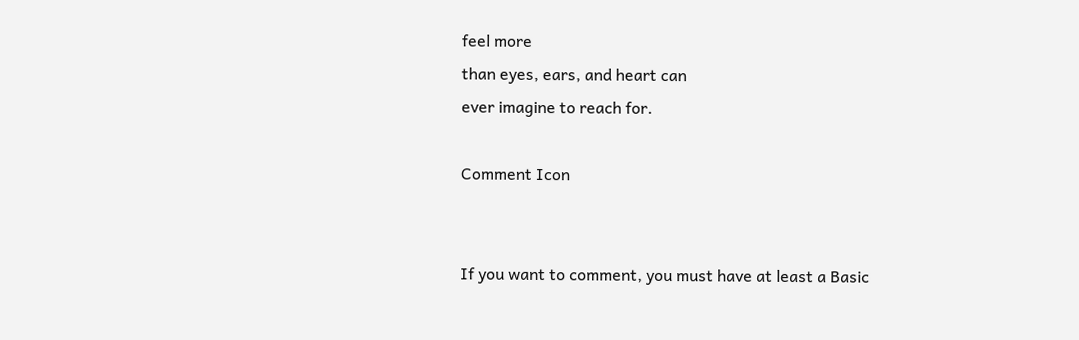feel more
than eyes, ears, and heart can
ever imagine to reach for.

Comment Icon


If you want to comment, you must have at least a Basic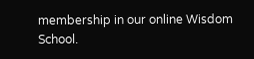membership in our online Wisdom School.